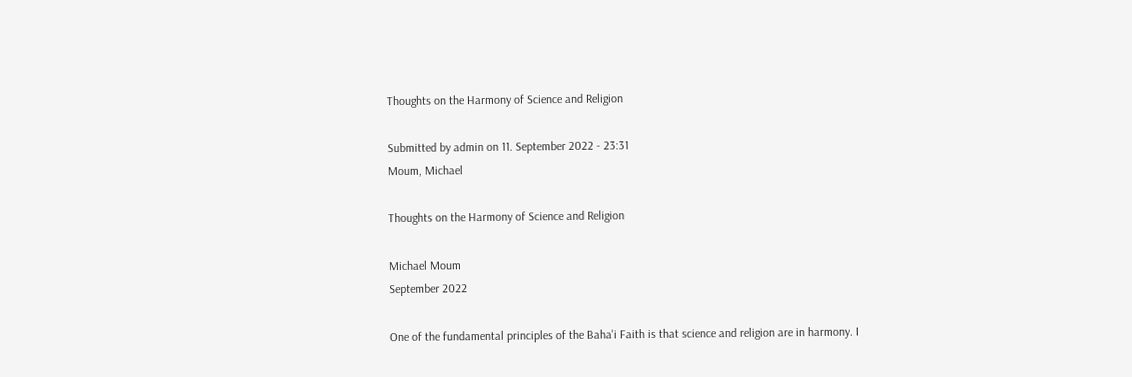Thoughts on the Harmony of Science and Religion

Submitted by admin on 11. September 2022 - 23:31
Moum, Michael

Thoughts on the Harmony of Science and Religion

Michael Moum
September 2022

One of the fundamental principles of the Baha'i Faith is that science and religion are in harmony. I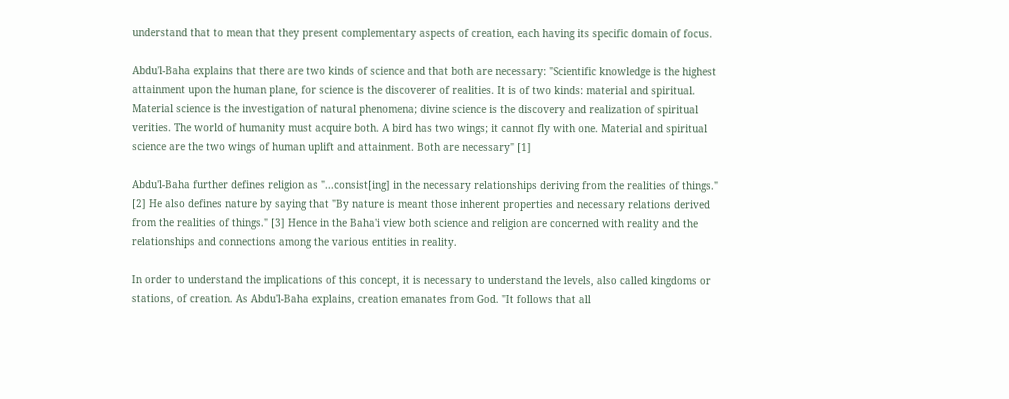understand that to mean that they present complementary aspects of creation, each having its specific domain of focus.

Abdu'l-Baha explains that there are two kinds of science and that both are necessary: "Scientific knowledge is the highest attainment upon the human plane, for science is the discoverer of realities. It is of two kinds: material and spiritual. Material science is the investigation of natural phenomena; divine science is the discovery and realization of spiritual verities. The world of humanity must acquire both. A bird has two wings; it cannot fly with one. Material and spiritual science are the two wings of human uplift and attainment. Both are necessary" [1]

Abdu'l-Baha further defines religion as "...consist[ing] in the necessary relationships deriving from the realities of things." [2] He also defines nature by saying that "By nature is meant those inherent properties and necessary relations derived from the realities of things." [3] Hence in the Baha'i view both science and religion are concerned with reality and the relationships and connections among the various entities in reality.

In order to understand the implications of this concept, it is necessary to understand the levels, also called kingdoms or stations, of creation. As Abdu'l-Baha explains, creation emanates from God. "It follows that all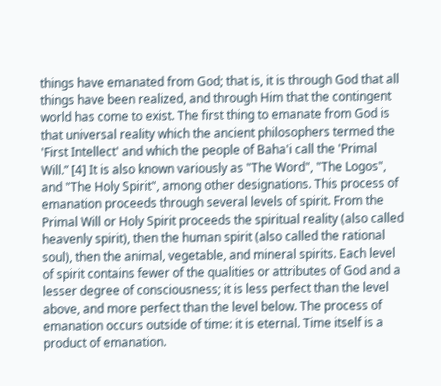things have emanated from God; that is, it is through God that all things have been realized, and through Him that the contingent world has come to exist. The first thing to emanate from God is that universal reality which the ancient philosophers termed the 'First Intellect' and which the people of Baha'i call the 'Primal Will.” [4] It is also known variously as "The Word", "The Logos", and "The Holy Spirit", among other designations. This process of emanation proceeds through several levels of spirit. From the Primal Will or Holy Spirit proceeds the spiritual reality (also called heavenly spirit), then the human spirit (also called the rational soul), then the animal, vegetable, and mineral spirits. Each level of spirit contains fewer of the qualities or attributes of God and a lesser degree of consciousness; it is less perfect than the level above, and more perfect than the level below. The process of emanation occurs outside of time: it is eternal. Time itself is a product of emanation.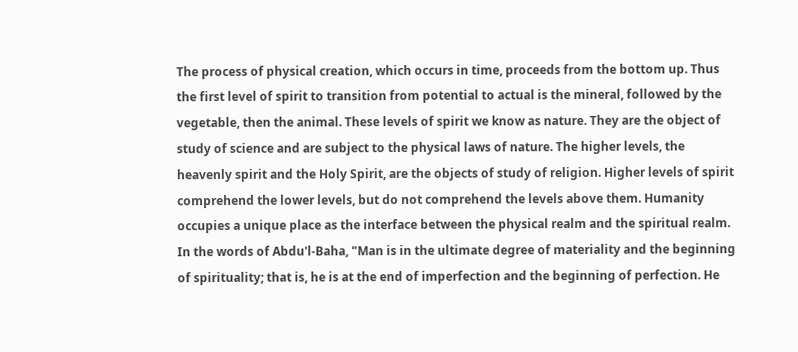The process of physical creation, which occurs in time, proceeds from the bottom up. Thus the first level of spirit to transition from potential to actual is the mineral, followed by the vegetable, then the animal. These levels of spirit we know as nature. They are the object of study of science and are subject to the physical laws of nature. The higher levels, the heavenly spirit and the Holy Spirit, are the objects of study of religion. Higher levels of spirit comprehend the lower levels, but do not comprehend the levels above them. Humanity occupies a unique place as the interface between the physical realm and the spiritual realm. In the words of Abdu'l-Baha, "Man is in the ultimate degree of materiality and the beginning of spirituality; that is, he is at the end of imperfection and the beginning of perfection. He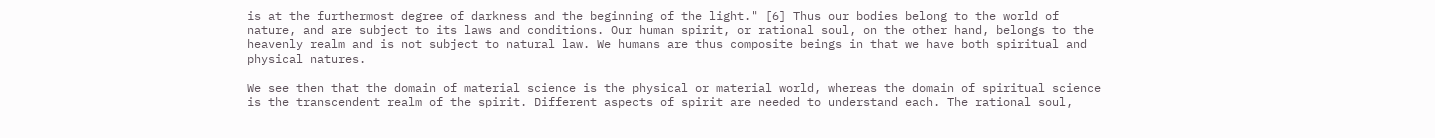is at the furthermost degree of darkness and the beginning of the light." [6] Thus our bodies belong to the world of nature, and are subject to its laws and conditions. Our human spirit, or rational soul, on the other hand, belongs to the heavenly realm and is not subject to natural law. We humans are thus composite beings in that we have both spiritual and physical natures.

We see then that the domain of material science is the physical or material world, whereas the domain of spiritual science is the transcendent realm of the spirit. Different aspects of spirit are needed to understand each. The rational soul,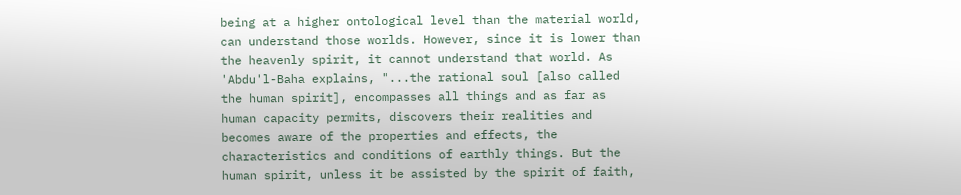being at a higher ontological level than the material world, can understand those worlds. However, since it is lower than the heavenly spirit, it cannot understand that world. As 'Abdu'l-Baha explains, "...the rational soul [also called the human spirit], encompasses all things and as far as human capacity permits, discovers their realities and becomes aware of the properties and effects, the characteristics and conditions of earthly things. But the human spirit, unless it be assisted by the spirit of faith,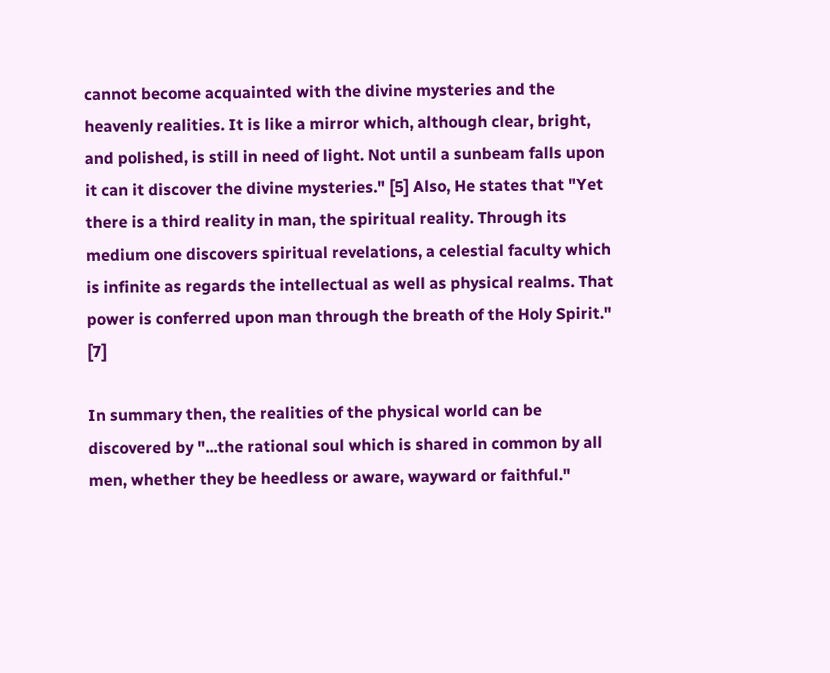cannot become acquainted with the divine mysteries and the heavenly realities. It is like a mirror which, although clear, bright, and polished, is still in need of light. Not until a sunbeam falls upon it can it discover the divine mysteries." [5] Also, He states that "Yet there is a third reality in man, the spiritual reality. Through its medium one discovers spiritual revelations, a celestial faculty which is infinite as regards the intellectual as well as physical realms. That power is conferred upon man through the breath of the Holy Spirit." [7]

In summary then, the realities of the physical world can be discovered by "...the rational soul which is shared in common by all men, whether they be heedless or aware, wayward or faithful."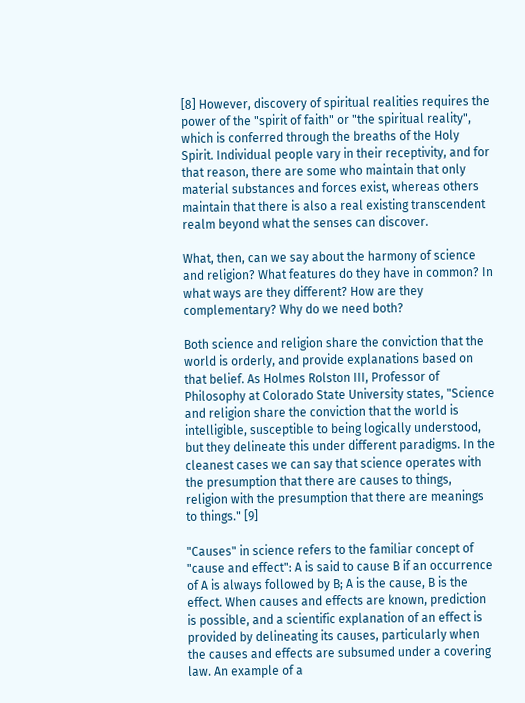[8] However, discovery of spiritual realities requires the power of the "spirit of faith" or "the spiritual reality", which is conferred through the breaths of the Holy Spirit. Individual people vary in their receptivity, and for that reason, there are some who maintain that only material substances and forces exist, whereas others maintain that there is also a real existing transcendent realm beyond what the senses can discover.

What, then, can we say about the harmony of science and religion? What features do they have in common? In what ways are they different? How are they complementary? Why do we need both?

Both science and religion share the conviction that the world is orderly, and provide explanations based on that belief. As Holmes Rolston III, Professor of Philosophy at Colorado State University states, "Science and religion share the conviction that the world is intelligible, susceptible to being logically understood, but they delineate this under different paradigms. In the cleanest cases we can say that science operates with the presumption that there are causes to things, religion with the presumption that there are meanings to things." [9]

"Causes" in science refers to the familiar concept of "cause and effect": A is said to cause B if an occurrence of A is always followed by B; A is the cause, B is the effect. When causes and effects are known, prediction is possible, and a scientific explanation of an effect is provided by delineating its causes, particularly when the causes and effects are subsumed under a covering law. An example of a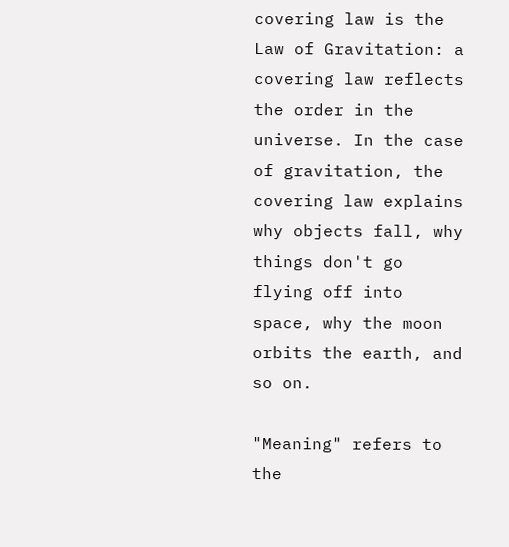covering law is the Law of Gravitation: a covering law reflects the order in the universe. In the case of gravitation, the covering law explains why objects fall, why things don't go flying off into space, why the moon orbits the earth, and so on.

"Meaning" refers to the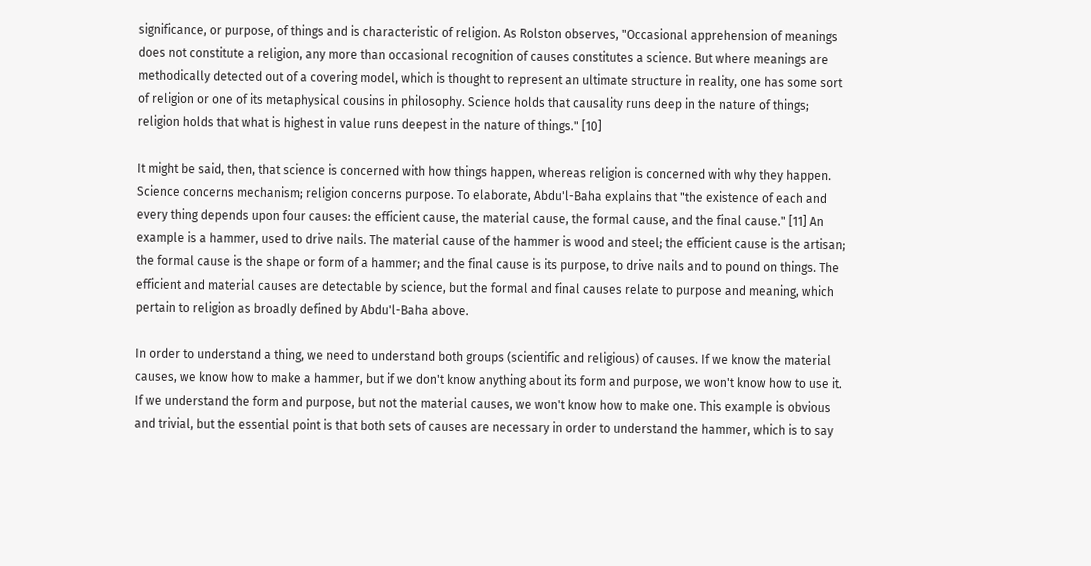significance, or purpose, of things and is characteristic of religion. As Rolston observes, "Occasional apprehension of meanings does not constitute a religion, any more than occasional recognition of causes constitutes a science. But where meanings are methodically detected out of a covering model, which is thought to represent an ultimate structure in reality, one has some sort of religion or one of its metaphysical cousins in philosophy. Science holds that causality runs deep in the nature of things; religion holds that what is highest in value runs deepest in the nature of things." [10]

It might be said, then, that science is concerned with how things happen, whereas religion is concerned with why they happen. Science concerns mechanism; religion concerns purpose. To elaborate, Abdu'l-Baha explains that "the existence of each and every thing depends upon four causes: the efficient cause, the material cause, the formal cause, and the final cause." [11] An example is a hammer, used to drive nails. The material cause of the hammer is wood and steel; the efficient cause is the artisan; the formal cause is the shape or form of a hammer; and the final cause is its purpose, to drive nails and to pound on things. The efficient and material causes are detectable by science, but the formal and final causes relate to purpose and meaning, which pertain to religion as broadly defined by Abdu'l-Baha above.

In order to understand a thing, we need to understand both groups (scientific and religious) of causes. If we know the material causes, we know how to make a hammer, but if we don't know anything about its form and purpose, we won't know how to use it. If we understand the form and purpose, but not the material causes, we won't know how to make one. This example is obvious and trivial, but the essential point is that both sets of causes are necessary in order to understand the hammer, which is to say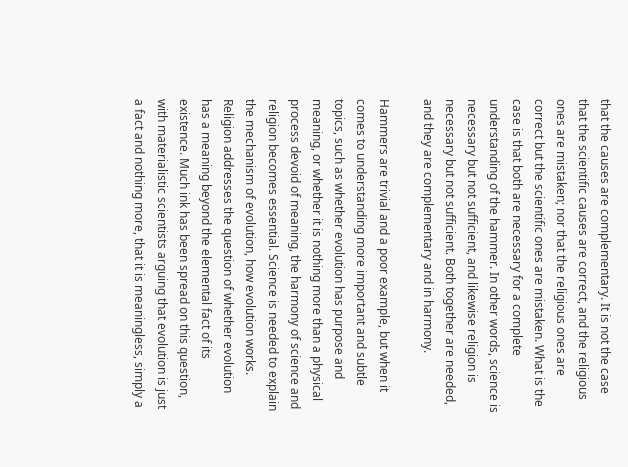that the causes are complementary. It is not the case that the scientific causes are correct, and the religious ones are mistaken; nor that the religious ones are correct but the scientific ones are mistaken. What is the case is that both are necessary for a complete understanding of the hammer. In other words, science is necessary but not sufficient, and likewise religion is necessary but not sufficient. Both together are needed, and they are complementary and in harmony.

Hammers are trivial and a poor example, but when it comes to understanding more important and subtle topics, such as whether evolution has purpose and meaning, or whether it is nothing more than a physical process devoid of meaning, the harmony of science and religion becomes essential. Science is needed to explain the mechanism of evolution, how evolution works. Religion addresses the question of whether evolution has a meaning beyond the elemental fact of its existence. Much ink has been spread on this question, with materialistic scientists arguing that evolution is just a fact and nothing more, that it is meaningless, simply a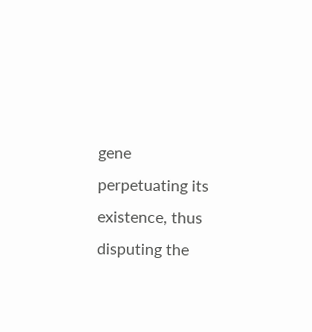gene perpetuating its existence, thus disputing the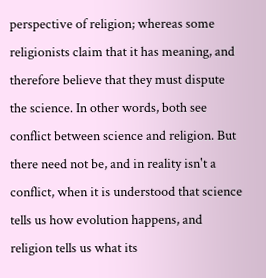perspective of religion; whereas some religionists claim that it has meaning, and therefore believe that they must dispute the science. In other words, both see conflict between science and religion. But there need not be, and in reality isn't a conflict, when it is understood that science tells us how evolution happens, and religion tells us what its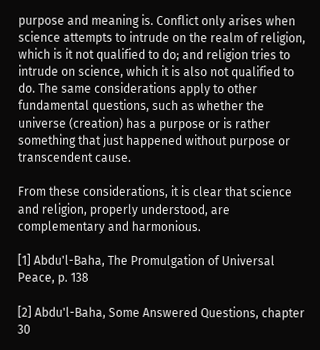purpose and meaning is. Conflict only arises when science attempts to intrude on the realm of religion, which is it not qualified to do; and religion tries to intrude on science, which it is also not qualified to do. The same considerations apply to other fundamental questions, such as whether the universe (creation) has a purpose or is rather something that just happened without purpose or transcendent cause.

From these considerations, it is clear that science and religion, properly understood, are complementary and harmonious.

[1] Abdu'l-Baha, The Promulgation of Universal Peace, p. 138

[2] Abdu'l-Baha, Some Answered Questions, chapter 30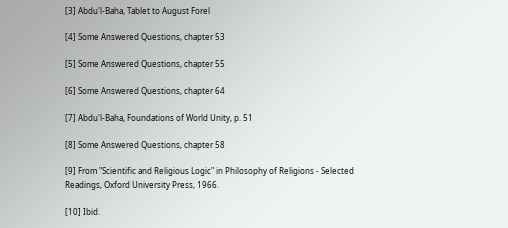[3] Abdu'l-Baha, Tablet to August Forel

[4] Some Answered Questions, chapter 53

[5] Some Answered Questions, chapter 55

[6] Some Answered Questions, chapter 64

[7] Abdu'l-Baha, Foundations of World Unity, p. 51

[8] Some Answered Questions, chapter 58

[9] From "Scientific and Religious Logic" in Philosophy of Religions - Selected Readings, Oxford University Press, 1966.

[10] Ibid.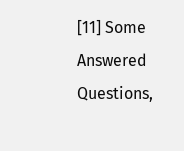[11] Some Answered Questions,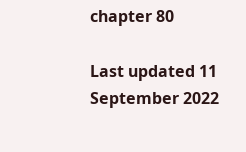chapter 80

Last updated 11 September 2022